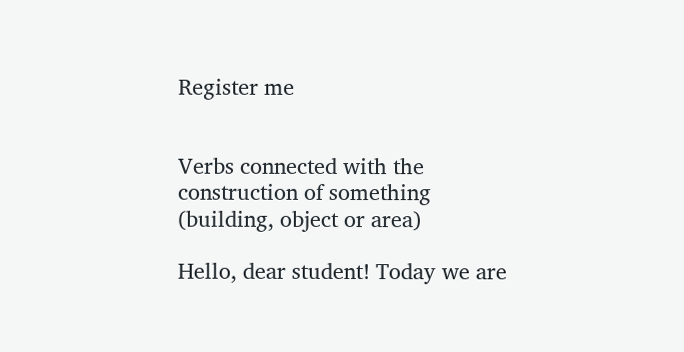Register me


Verbs connected with the construction of something (building, object or area)

Hello, dear student! Today we are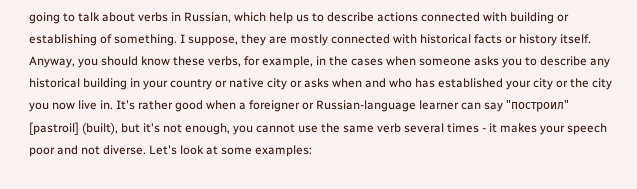going to talk about verbs in Russian, which help us to describe actions connected with building or establishing of something. I suppose, they are mostly connected with historical facts or history itself. Anyway, you should know these verbs, for example, in the cases when someone asks you to describe any historical building in your country or native city or asks when and who has established your city or the city you now live in. It's rather good when a foreigner or Russian-language learner can say "построил" [pastroil] (built), but it's not enough, you cannot use the same verb several times - it makes your speech poor and not diverse. Let's look at some examples: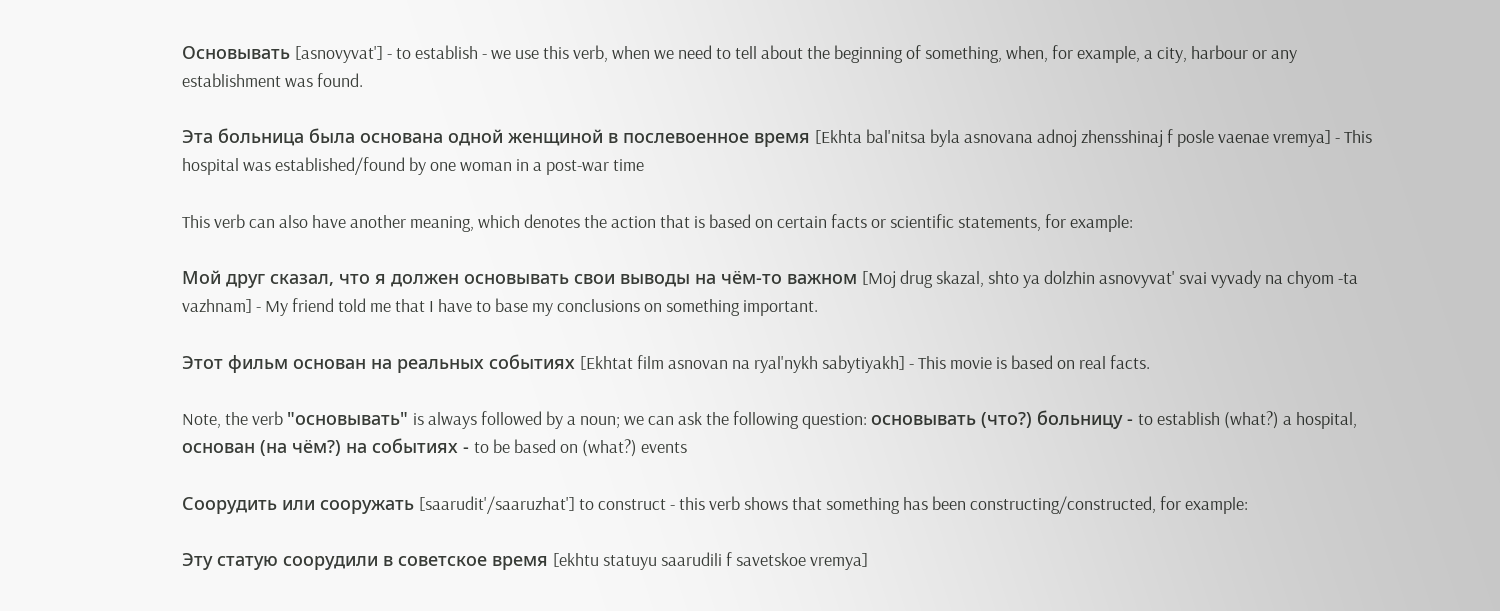Основывать [asnovyvat'] - to establish - we use this verb, when we need to tell about the beginning of something, when, for example, a city, harbour or any establishment was found.

Эта больница была основана одной женщиной в послевоенное время [Ekhta bal'nitsa byla asnovana adnoj zhensshinaj f posle vaenae vremya] - This hospital was established/found by one woman in a post-war time

This verb can also have another meaning, which denotes the action that is based on certain facts or scientific statements, for example:

Мой друг сказал, что я должен основывать свои выводы на чём-то важном [Moj drug skazal, shto ya dolzhin asnovyvat' svai vyvady na chyom -ta vazhnam] - My friend told me that I have to base my conclusions on something important.

Этот фильм основан на реальных событиях [Ekhtat film asnovan na ryal'nykh sabytiyakh] - This movie is based on real facts.

Note, the verb "основывать" is always followed by a noun; we can ask the following question: основывать (что?) больницу - to establish (what?) a hospital, основан (на чём?) на событиях - to be based on (what?) events

Соорудить или сооружать [saarudit'/saaruzhat'] to construct - this verb shows that something has been constructing/constructed, for example:

Эту статую соорудили в советское время [ekhtu statuyu saarudili f savetskoe vremya]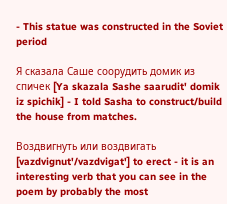- This statue was constructed in the Soviet period

Я сказала Саше соорудить домик из спичек [Ya skazala Sashe saarudit' domik iz spichik] - I told Sasha to construct/build the house from matches.

Воздвигнуть или воздвигать [vazdvignut'/vazdvigat'] to erect - it is an interesting verb that you can see in the poem by probably the most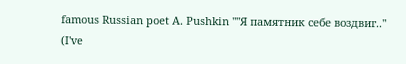famous Russian poet A. Pushkin ""Я памятник себе воздвиг.." (I've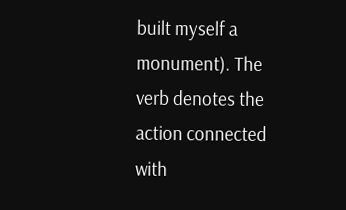built myself a monument). The verb denotes the action connected with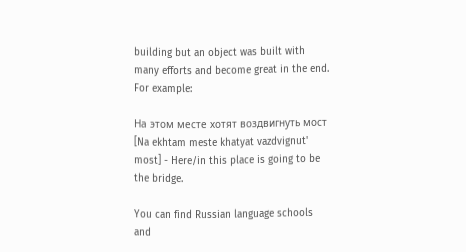building but an object was built with many efforts and become great in the end. For example:

На этом месте хотят воздвигнуть мост [Na ekhtam meste khatyat vazdvignut' most] - Here/in this place is going to be the bridge.

You can find Russian language schools and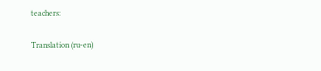teachers:

Translation (ru-en)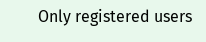Only registered users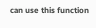can use this function